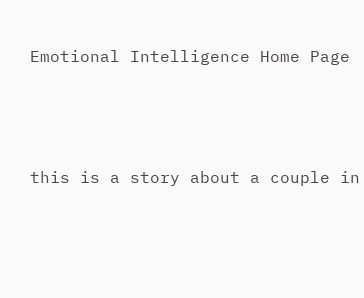Emotional Intelligence Home Page



this is a story about a couple in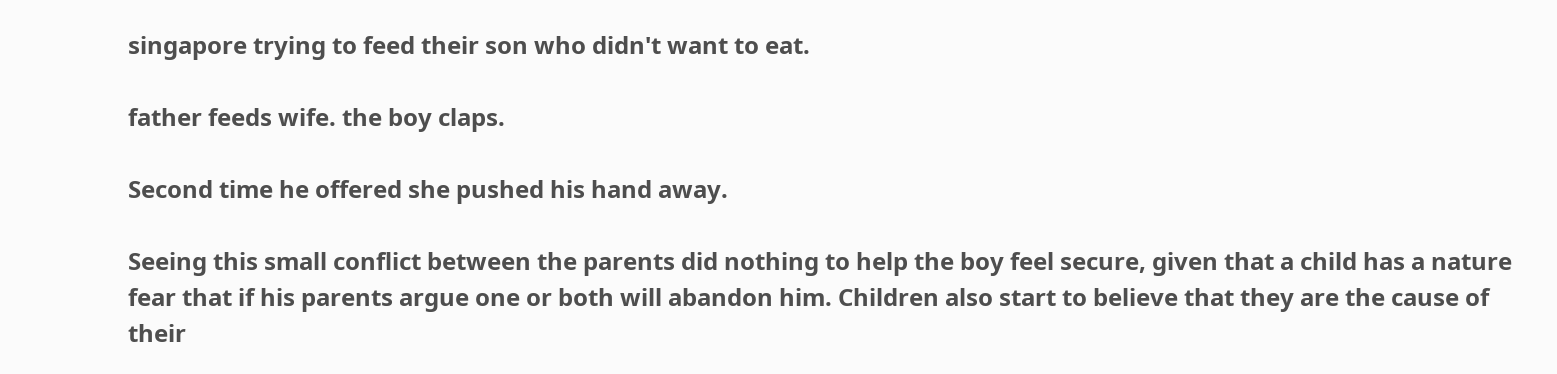singapore trying to feed their son who didn't want to eat.

father feeds wife. the boy claps.

Second time he offered she pushed his hand away.

Seeing this small conflict between the parents did nothing to help the boy feel secure, given that a child has a nature fear that if his parents argue one or both will abandon him. Children also start to believe that they are the cause of their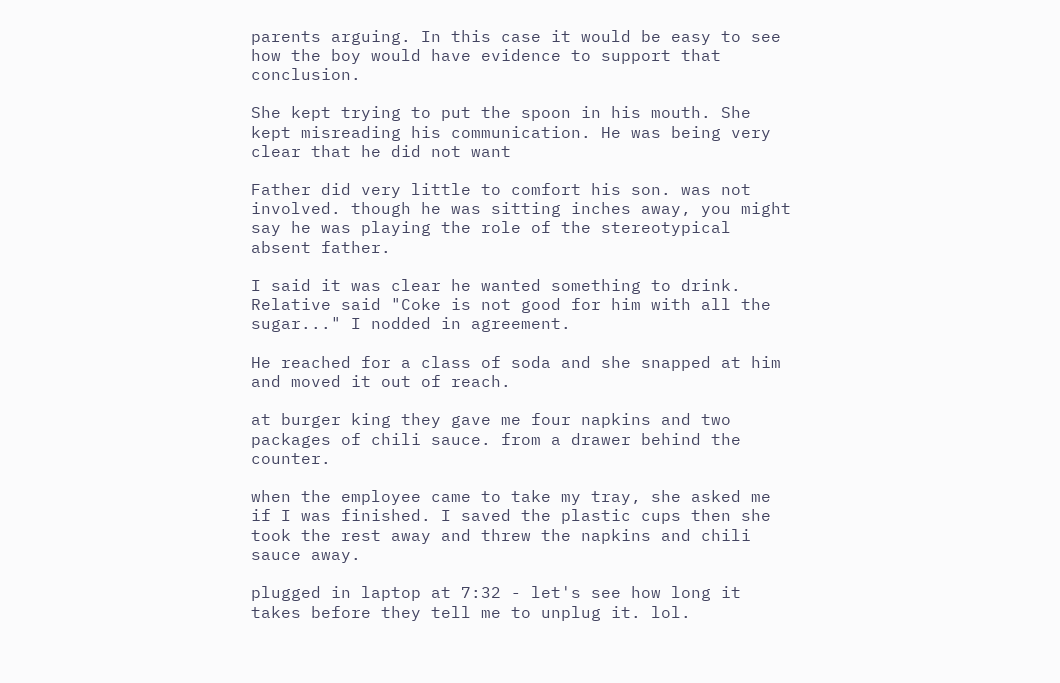parents arguing. In this case it would be easy to see how the boy would have evidence to support that conclusion.

She kept trying to put the spoon in his mouth. She kept misreading his communication. He was being very clear that he did not want

Father did very little to comfort his son. was not involved. though he was sitting inches away, you might say he was playing the role of the stereotypical absent father.

I said it was clear he wanted something to drink. Relative said "Coke is not good for him with all the sugar..." I nodded in agreement.

He reached for a class of soda and she snapped at him and moved it out of reach.

at burger king they gave me four napkins and two packages of chili sauce. from a drawer behind the counter.

when the employee came to take my tray, she asked me if I was finished. I saved the plastic cups then she took the rest away and threw the napkins and chili sauce away.

plugged in laptop at 7:32 - let's see how long it takes before they tell me to unplug it. lol.